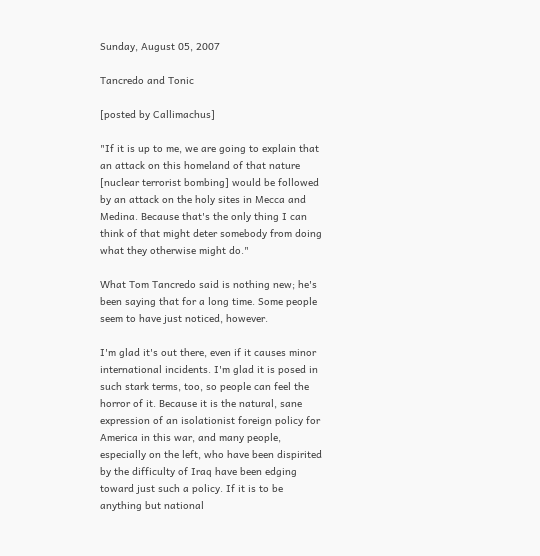Sunday, August 05, 2007

Tancredo and Tonic

[posted by Callimachus]

"If it is up to me, we are going to explain that an attack on this homeland of that nature [nuclear terrorist bombing] would be followed by an attack on the holy sites in Mecca and Medina. Because that's the only thing I can think of that might deter somebody from doing what they otherwise might do."

What Tom Tancredo said is nothing new; he's been saying that for a long time. Some people seem to have just noticed, however.

I'm glad it's out there, even if it causes minor international incidents. I'm glad it is posed in such stark terms, too, so people can feel the horror of it. Because it is the natural, sane expression of an isolationist foreign policy for America in this war, and many people, especially on the left, who have been dispirited by the difficulty of Iraq have been edging toward just such a policy. If it is to be anything but national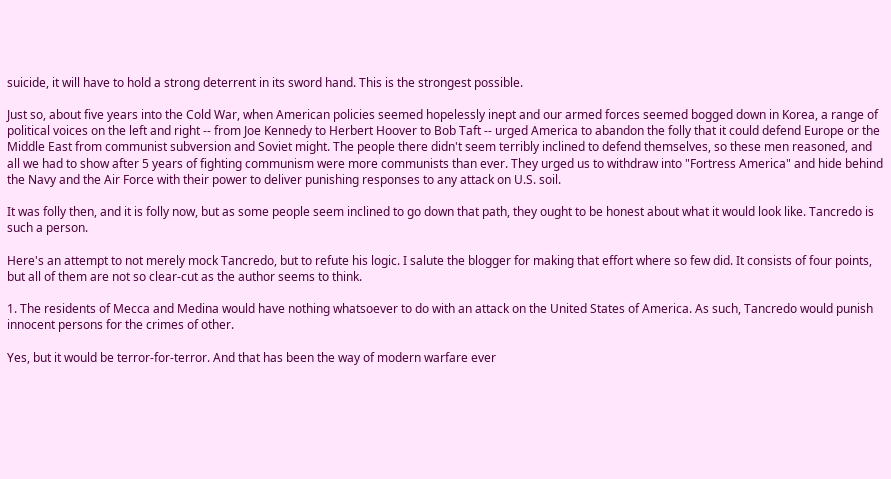suicide, it will have to hold a strong deterrent in its sword hand. This is the strongest possible.

Just so, about five years into the Cold War, when American policies seemed hopelessly inept and our armed forces seemed bogged down in Korea, a range of political voices on the left and right -- from Joe Kennedy to Herbert Hoover to Bob Taft -- urged America to abandon the folly that it could defend Europe or the Middle East from communist subversion and Soviet might. The people there didn't seem terribly inclined to defend themselves, so these men reasoned, and all we had to show after 5 years of fighting communism were more communists than ever. They urged us to withdraw into "Fortress America" and hide behind the Navy and the Air Force with their power to deliver punishing responses to any attack on U.S. soil.

It was folly then, and it is folly now, but as some people seem inclined to go down that path, they ought to be honest about what it would look like. Tancredo is such a person.

Here's an attempt to not merely mock Tancredo, but to refute his logic. I salute the blogger for making that effort where so few did. It consists of four points, but all of them are not so clear-cut as the author seems to think.

1. The residents of Mecca and Medina would have nothing whatsoever to do with an attack on the United States of America. As such, Tancredo would punish innocent persons for the crimes of other.

Yes, but it would be terror-for-terror. And that has been the way of modern warfare ever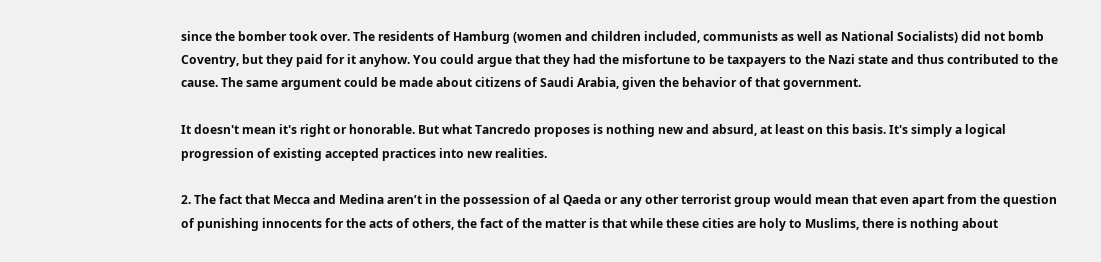since the bomber took over. The residents of Hamburg (women and children included, communists as well as National Socialists) did not bomb Coventry, but they paid for it anyhow. You could argue that they had the misfortune to be taxpayers to the Nazi state and thus contributed to the cause. The same argument could be made about citizens of Saudi Arabia, given the behavior of that government.

It doesn't mean it's right or honorable. But what Tancredo proposes is nothing new and absurd, at least on this basis. It's simply a logical progression of existing accepted practices into new realities.

2. The fact that Mecca and Medina aren’t in the possession of al Qaeda or any other terrorist group would mean that even apart from the question of punishing innocents for the acts of others, the fact of the matter is that while these cities are holy to Muslims, there is nothing about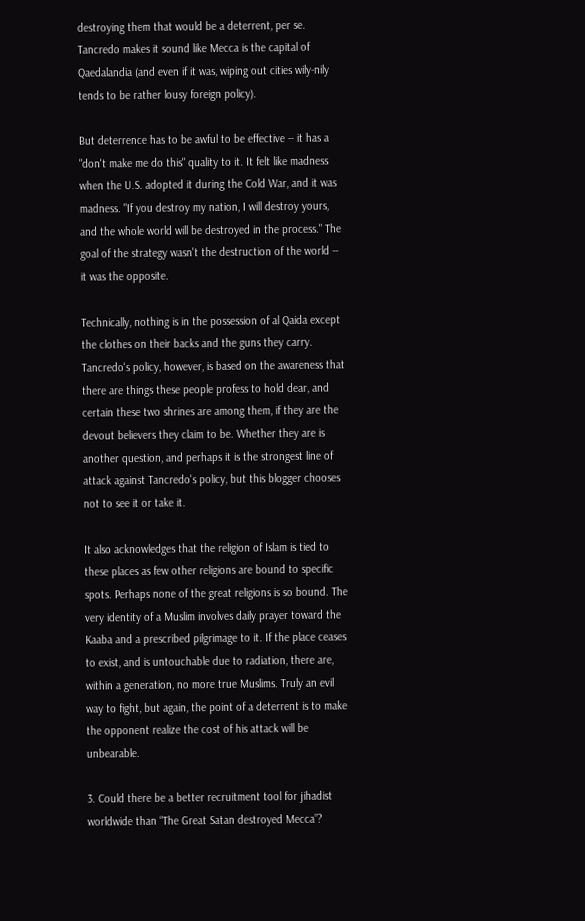destroying them that would be a deterrent, per se. Tancredo makes it sound like Mecca is the capital of Qaedalandia (and even if it was, wiping out cities wily-nily tends to be rather lousy foreign policy).

But deterrence has to be awful to be effective -- it has a "don't make me do this" quality to it. It felt like madness when the U.S. adopted it during the Cold War, and it was madness. "If you destroy my nation, I will destroy yours, and the whole world will be destroyed in the process." The goal of the strategy wasn't the destruction of the world -- it was the opposite.

Technically, nothing is in the possession of al Qaida except the clothes on their backs and the guns they carry. Tancredo's policy, however, is based on the awareness that there are things these people profess to hold dear, and certain these two shrines are among them, if they are the devout believers they claim to be. Whether they are is another question, and perhaps it is the strongest line of attack against Tancredo's policy, but this blogger chooses not to see it or take it.

It also acknowledges that the religion of Islam is tied to these places as few other religions are bound to specific spots. Perhaps none of the great religions is so bound. The very identity of a Muslim involves daily prayer toward the Kaaba and a prescribed pilgrimage to it. If the place ceases to exist, and is untouchable due to radiation, there are, within a generation, no more true Muslims. Truly an evil way to fight, but again, the point of a deterrent is to make the opponent realize the cost of his attack will be unbearable.

3. Could there be a better recruitment tool for jihadist worldwide than “The Great Satan destroyed Mecca”?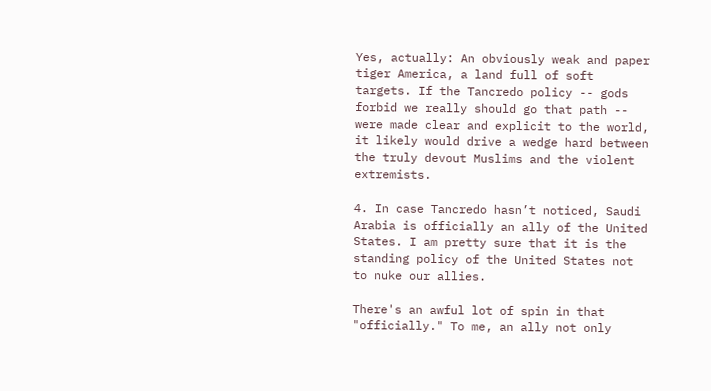Yes, actually: An obviously weak and paper tiger America, a land full of soft targets. If the Tancredo policy -- gods forbid we really should go that path -- were made clear and explicit to the world, it likely would drive a wedge hard between the truly devout Muslims and the violent extremists.

4. In case Tancredo hasn’t noticed, Saudi Arabia is officially an ally of the United States. I am pretty sure that it is the standing policy of the United States not to nuke our allies.

There's an awful lot of spin in that "officially." To me, an ally not only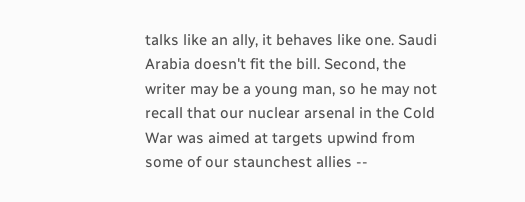talks like an ally, it behaves like one. Saudi Arabia doesn't fit the bill. Second, the writer may be a young man, so he may not recall that our nuclear arsenal in the Cold War was aimed at targets upwind from some of our staunchest allies --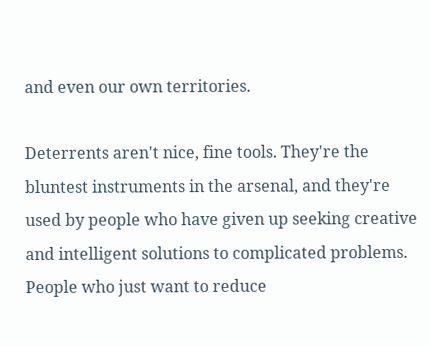and even our own territories.

Deterrents aren't nice, fine tools. They're the bluntest instruments in the arsenal, and they're used by people who have given up seeking creative and intelligent solutions to complicated problems. People who just want to reduce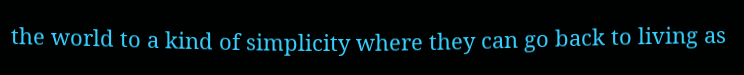the world to a kind of simplicity where they can go back to living as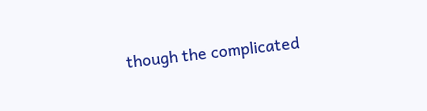though the complicated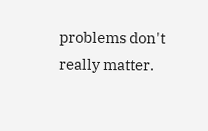problems don't really matter.